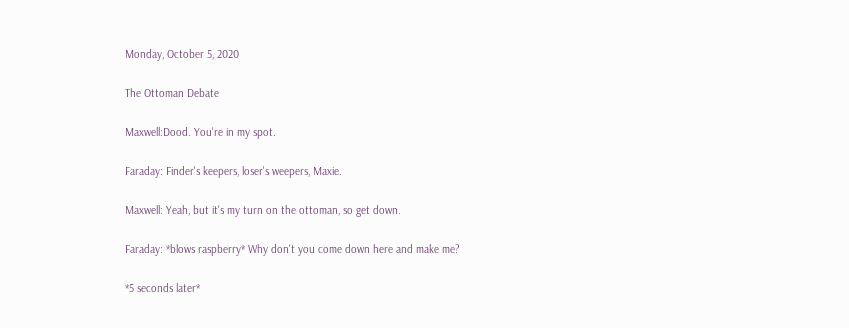Monday, October 5, 2020

The Ottoman Debate

Maxwell:Dood. You're in my spot.

Faraday: Finder's keepers, loser's weepers, Maxie.

Maxwell: Yeah, but it's my turn on the ottoman, so get down.

Faraday: *blows raspberry* Why don't you come down here and make me?

*5 seconds later*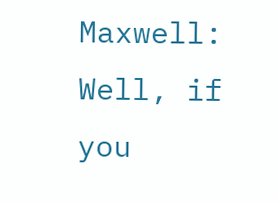Maxwell: Well, if you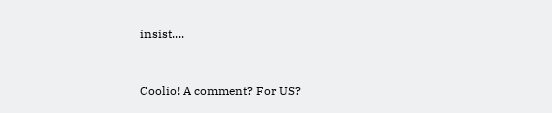insist....


Coolio! A comment? For US?